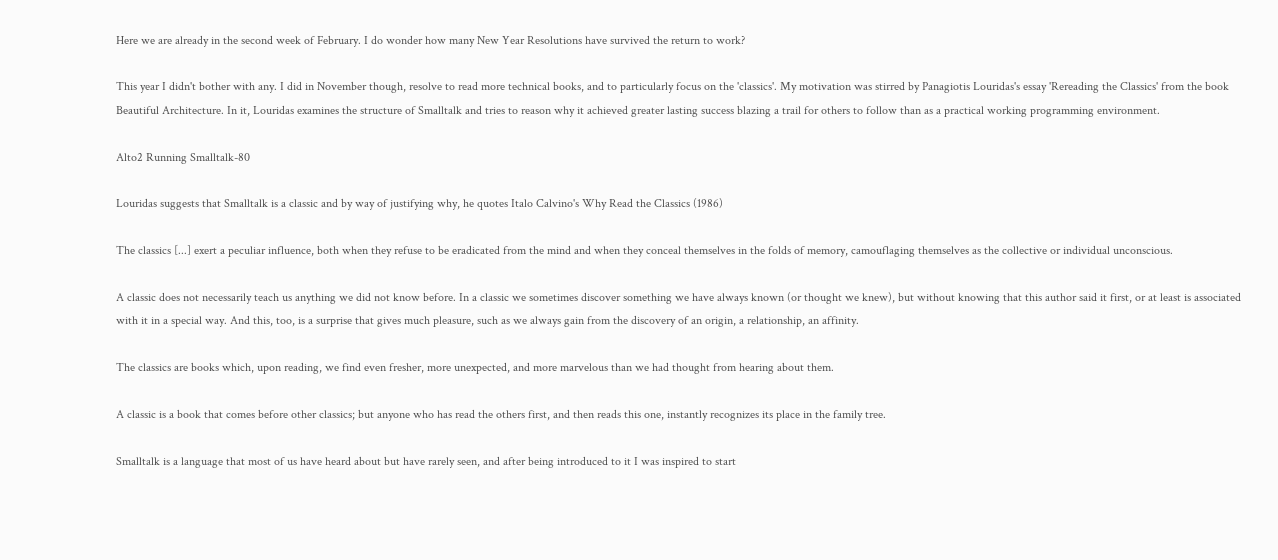Here we are already in the second week of February. I do wonder how many New Year Resolutions have survived the return to work?

This year I didn't bother with any. I did in November though, resolve to read more technical books, and to particularly focus on the 'classics'. My motivation was stirred by Panagiotis Louridas's essay 'Rereading the Classics' from the book Beautiful Architecture. In it, Louridas examines the structure of Smalltalk and tries to reason why it achieved greater lasting success blazing a trail for others to follow than as a practical working programming environment.

Alto2 Running Smalltalk-80

Louridas suggests that Smalltalk is a classic and by way of justifying why, he quotes Italo Calvino's Why Read the Classics (1986)

The classics [...] exert a peculiar influence, both when they refuse to be eradicated from the mind and when they conceal themselves in the folds of memory, camouflaging themselves as the collective or individual unconscious.

A classic does not necessarily teach us anything we did not know before. In a classic we sometimes discover something we have always known (or thought we knew), but without knowing that this author said it first, or at least is associated with it in a special way. And this, too, is a surprise that gives much pleasure, such as we always gain from the discovery of an origin, a relationship, an affinity.

The classics are books which, upon reading, we find even fresher, more unexpected, and more marvelous than we had thought from hearing about them.

A classic is a book that comes before other classics; but anyone who has read the others first, and then reads this one, instantly recognizes its place in the family tree.

Smalltalk is a language that most of us have heard about but have rarely seen, and after being introduced to it I was inspired to start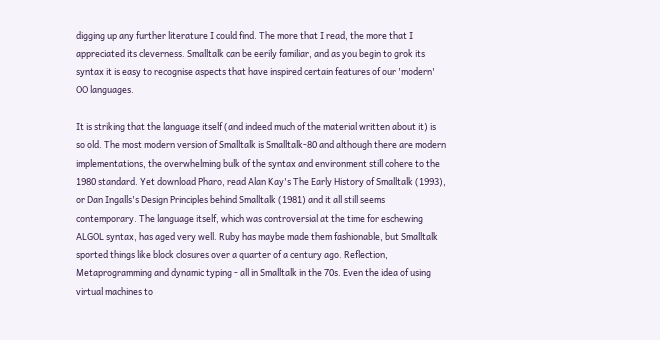digging up any further literature I could find. The more that I read, the more that I appreciated its cleverness. Smalltalk can be eerily familiar, and as you begin to grok its syntax it is easy to recognise aspects that have inspired certain features of our 'modern' OO languages.

It is striking that the language itself (and indeed much of the material written about it) is so old. The most modern version of Smalltalk is Smalltalk-80 and although there are modern implementations, the overwhelming bulk of the syntax and environment still cohere to the 1980 standard. Yet download Pharo, read Alan Kay's The Early History of Smalltalk (1993), or Dan Ingalls's Design Principles behind Smalltalk (1981) and it all still seems contemporary. The language itself, which was controversial at the time for eschewing ALGOL syntax, has aged very well. Ruby has maybe made them fashionable, but Smalltalk sported things like block closures over a quarter of a century ago. Reflection, Metaprogramming and dynamic typing - all in Smalltalk in the 70s. Even the idea of using virtual machines to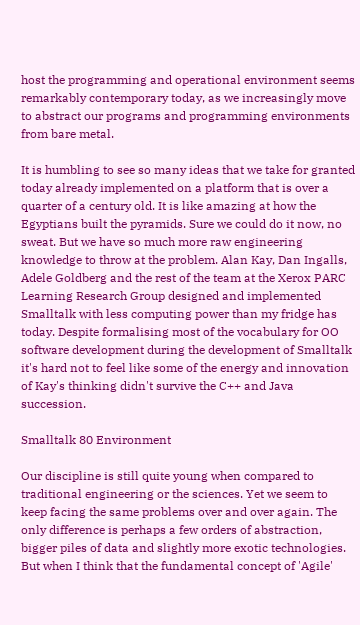host the programming and operational environment seems remarkably contemporary today, as we increasingly move to abstract our programs and programming environments from bare metal.

It is humbling to see so many ideas that we take for granted today already implemented on a platform that is over a quarter of a century old. It is like amazing at how the Egyptians built the pyramids. Sure we could do it now, no sweat. But we have so much more raw engineering knowledge to throw at the problem. Alan Kay, Dan Ingalls, Adele Goldberg and the rest of the team at the Xerox PARC Learning Research Group designed and implemented Smalltalk with less computing power than my fridge has today. Despite formalising most of the vocabulary for OO software development during the development of Smalltalk it's hard not to feel like some of the energy and innovation of Kay's thinking didn't survive the C++ and Java succession.

Smalltalk 80 Environment

Our discipline is still quite young when compared to traditional engineering or the sciences. Yet we seem to keep facing the same problems over and over again. The only difference is perhaps a few orders of abstraction, bigger piles of data and slightly more exotic technologies. But when I think that the fundamental concept of 'Agile'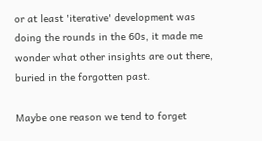or at least 'iterative' development was doing the rounds in the 60s, it made me wonder what other insights are out there, buried in the forgotten past.

Maybe one reason we tend to forget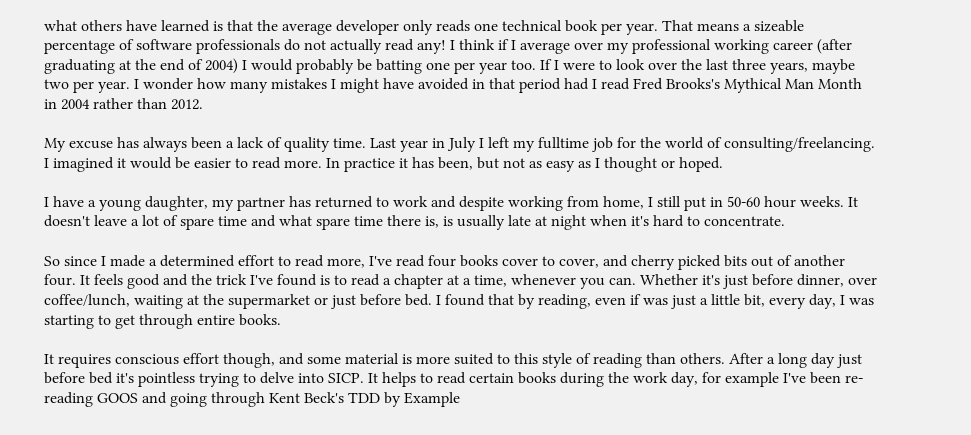what others have learned is that the average developer only reads one technical book per year. That means a sizeable percentage of software professionals do not actually read any! I think if I average over my professional working career (after graduating at the end of 2004) I would probably be batting one per year too. If I were to look over the last three years, maybe two per year. I wonder how many mistakes I might have avoided in that period had I read Fred Brooks's Mythical Man Month in 2004 rather than 2012.

My excuse has always been a lack of quality time. Last year in July I left my fulltime job for the world of consulting/freelancing. I imagined it would be easier to read more. In practice it has been, but not as easy as I thought or hoped.

I have a young daughter, my partner has returned to work and despite working from home, I still put in 50-60 hour weeks. It doesn't leave a lot of spare time and what spare time there is, is usually late at night when it's hard to concentrate.

So since I made a determined effort to read more, I've read four books cover to cover, and cherry picked bits out of another four. It feels good and the trick I've found is to read a chapter at a time, whenever you can. Whether it's just before dinner, over coffee/lunch, waiting at the supermarket or just before bed. I found that by reading, even if was just a little bit, every day, I was starting to get through entire books.

It requires conscious effort though, and some material is more suited to this style of reading than others. After a long day just before bed it's pointless trying to delve into SICP. It helps to read certain books during the work day, for example I've been re-reading GOOS and going through Kent Beck's TDD by Example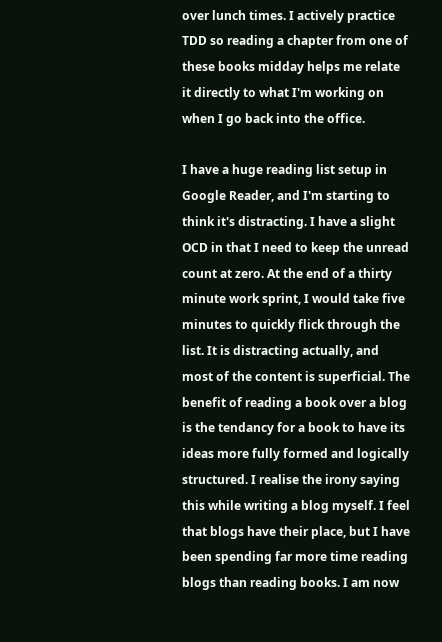over lunch times. I actively practice TDD so reading a chapter from one of these books midday helps me relate it directly to what I'm working on when I go back into the office.

I have a huge reading list setup in Google Reader, and I'm starting to think it's distracting. I have a slight OCD in that I need to keep the unread count at zero. At the end of a thirty minute work sprint, I would take five minutes to quickly flick through the list. It is distracting actually, and most of the content is superficial. The benefit of reading a book over a blog is the tendancy for a book to have its ideas more fully formed and logically structured. I realise the irony saying this while writing a blog myself. I feel that blogs have their place, but I have been spending far more time reading blogs than reading books. I am now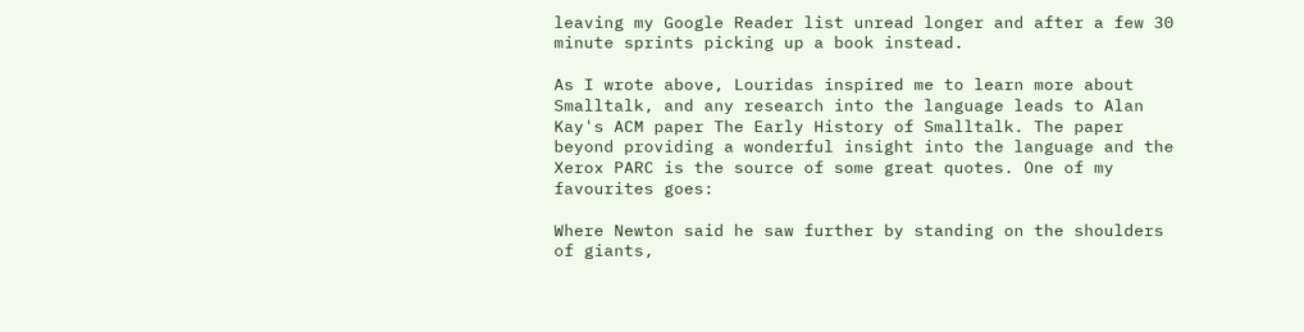leaving my Google Reader list unread longer and after a few 30 minute sprints picking up a book instead.

As I wrote above, Louridas inspired me to learn more about Smalltalk, and any research into the language leads to Alan Kay's ACM paper The Early History of Smalltalk. The paper beyond providing a wonderful insight into the language and the Xerox PARC is the source of some great quotes. One of my favourites goes:

Where Newton said he saw further by standing on the shoulders of giants,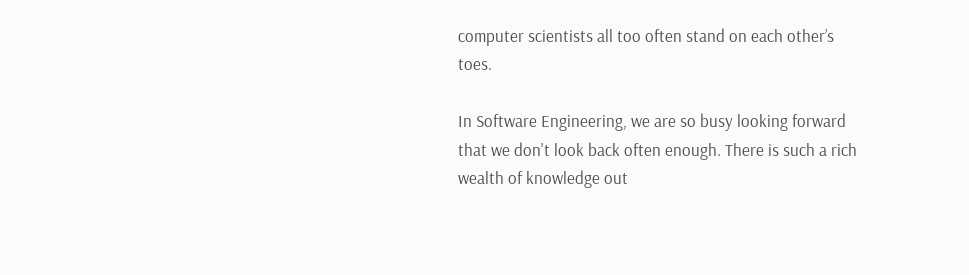computer scientists all too often stand on each other’s toes.

In Software Engineering, we are so busy looking forward that we don't look back often enough. There is such a rich wealth of knowledge out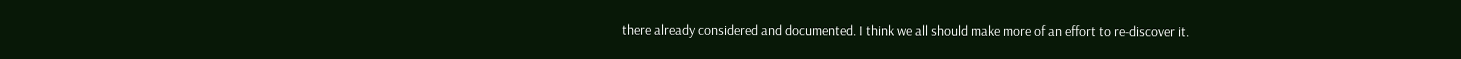there already considered and documented. I think we all should make more of an effort to re-discover it.